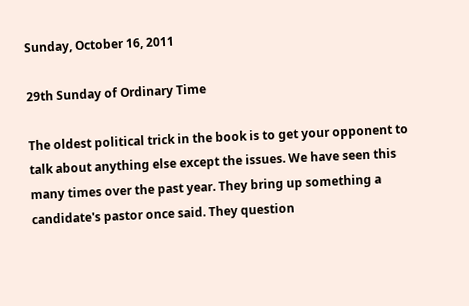Sunday, October 16, 2011

29th Sunday of Ordinary Time

The oldest political trick in the book is to get your opponent to talk about anything else except the issues. We have seen this many times over the past year. They bring up something a candidate's pastor once said. They question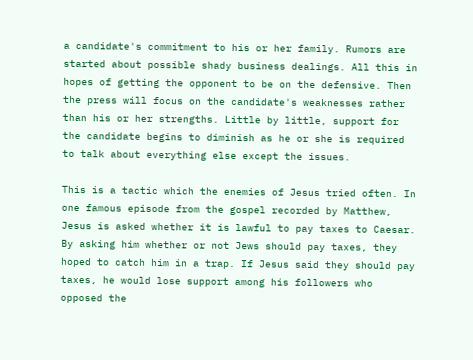a candidate's commitment to his or her family. Rumors are started about possible shady business dealings. All this in hopes of getting the opponent to be on the defensive. Then the press will focus on the candidate's weaknesses rather than his or her strengths. Little by little, support for the candidate begins to diminish as he or she is required to talk about everything else except the issues.

This is a tactic which the enemies of Jesus tried often. In one famous episode from the gospel recorded by Matthew, Jesus is asked whether it is lawful to pay taxes to Caesar. By asking him whether or not Jews should pay taxes, they hoped to catch him in a trap. If Jesus said they should pay taxes, he would lose support among his followers who opposed the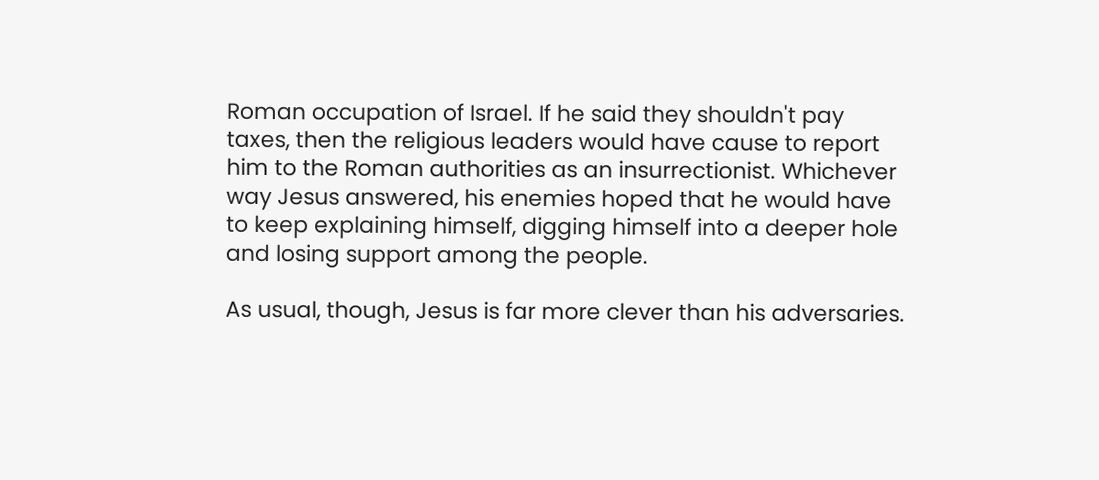Roman occupation of Israel. If he said they shouldn't pay taxes, then the religious leaders would have cause to report him to the Roman authorities as an insurrectionist. Whichever way Jesus answered, his enemies hoped that he would have to keep explaining himself, digging himself into a deeper hole and losing support among the people.

As usual, though, Jesus is far more clever than his adversaries.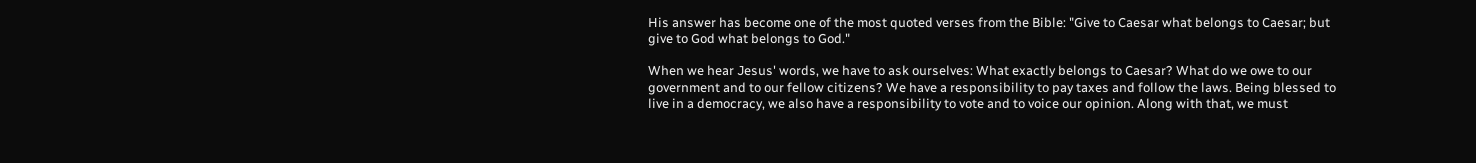His answer has become one of the most quoted verses from the Bible: "Give to Caesar what belongs to Caesar; but give to God what belongs to God."

When we hear Jesus' words, we have to ask ourselves: What exactly belongs to Caesar? What do we owe to our government and to our fellow citizens? We have a responsibility to pay taxes and follow the laws. Being blessed to live in a democracy, we also have a responsibility to vote and to voice our opinion. Along with that, we must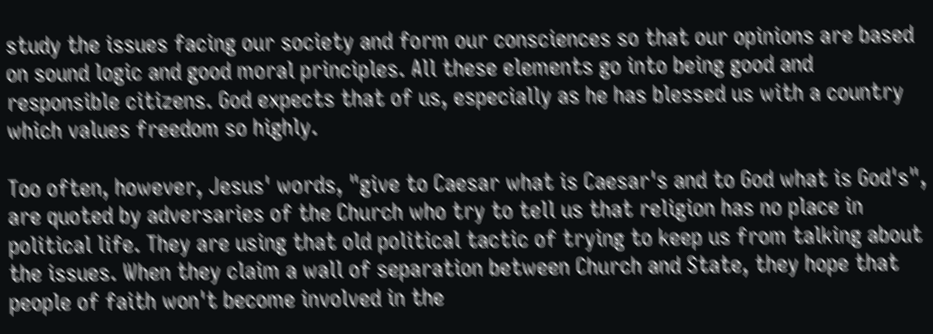study the issues facing our society and form our consciences so that our opinions are based on sound logic and good moral principles. All these elements go into being good and responsible citizens. God expects that of us, especially as he has blessed us with a country which values freedom so highly.

Too often, however, Jesus' words, "give to Caesar what is Caesar's and to God what is God's", are quoted by adversaries of the Church who try to tell us that religion has no place in political life. They are using that old political tactic of trying to keep us from talking about the issues. When they claim a wall of separation between Church and State, they hope that people of faith won't become involved in the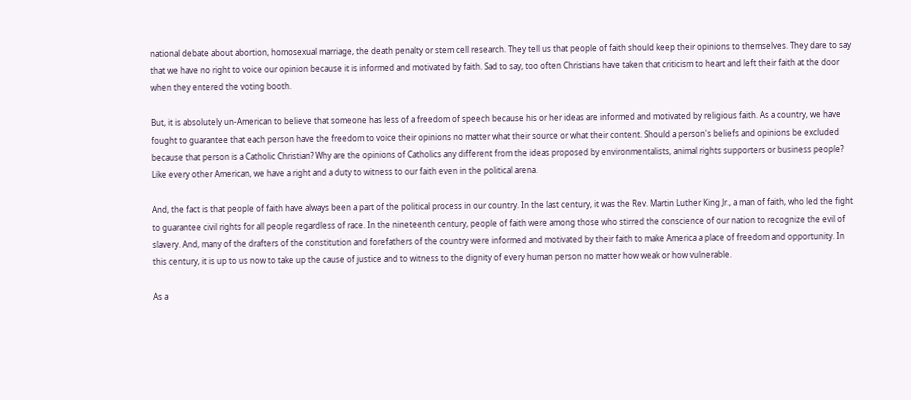national debate about abortion, homosexual marriage, the death penalty or stem cell research. They tell us that people of faith should keep their opinions to themselves. They dare to say that we have no right to voice our opinion because it is informed and motivated by faith. Sad to say, too often Christians have taken that criticism to heart and left their faith at the door when they entered the voting booth.

But, it is absolutely un-American to believe that someone has less of a freedom of speech because his or her ideas are informed and motivated by religious faith. As a country, we have fought to guarantee that each person have the freedom to voice their opinions no matter what their source or what their content. Should a person's beliefs and opinions be excluded because that person is a Catholic Christian? Why are the opinions of Catholics any different from the ideas proposed by environmentalists, animal rights supporters or business people? Like every other American, we have a right and a duty to witness to our faith even in the political arena.

And, the fact is that people of faith have always been a part of the political process in our country. In the last century, it was the Rev. Martin Luther King Jr., a man of faith, who led the fight to guarantee civil rights for all people regardless of race. In the nineteenth century, people of faith were among those who stirred the conscience of our nation to recognize the evil of slavery. And, many of the drafters of the constitution and forefathers of the country were informed and motivated by their faith to make America a place of freedom and opportunity. In this century, it is up to us now to take up the cause of justice and to witness to the dignity of every human person no matter how weak or how vulnerable.

As a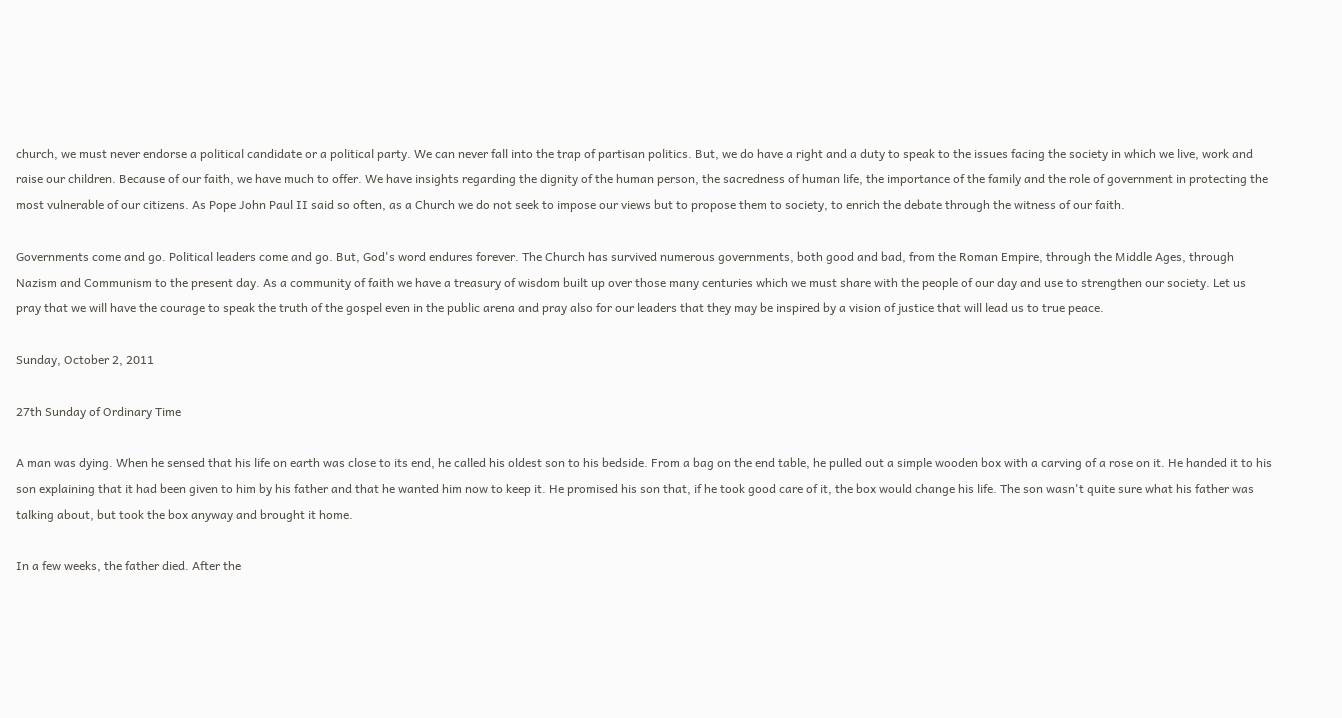church, we must never endorse a political candidate or a political party. We can never fall into the trap of partisan politics. But, we do have a right and a duty to speak to the issues facing the society in which we live, work and raise our children. Because of our faith, we have much to offer. We have insights regarding the dignity of the human person, the sacredness of human life, the importance of the family and the role of government in protecting the most vulnerable of our citizens. As Pope John Paul II said so often, as a Church we do not seek to impose our views but to propose them to society, to enrich the debate through the witness of our faith.

Governments come and go. Political leaders come and go. But, God's word endures forever. The Church has survived numerous governments, both good and bad, from the Roman Empire, through the Middle Ages, through Nazism and Communism to the present day. As a community of faith we have a treasury of wisdom built up over those many centuries which we must share with the people of our day and use to strengthen our society. Let us pray that we will have the courage to speak the truth of the gospel even in the public arena and pray also for our leaders that they may be inspired by a vision of justice that will lead us to true peace.

Sunday, October 2, 2011

27th Sunday of Ordinary Time

A man was dying. When he sensed that his life on earth was close to its end, he called his oldest son to his bedside. From a bag on the end table, he pulled out a simple wooden box with a carving of a rose on it. He handed it to his son explaining that it had been given to him by his father and that he wanted him now to keep it. He promised his son that, if he took good care of it, the box would change his life. The son wasn't quite sure what his father was talking about, but took the box anyway and brought it home.

In a few weeks, the father died. After the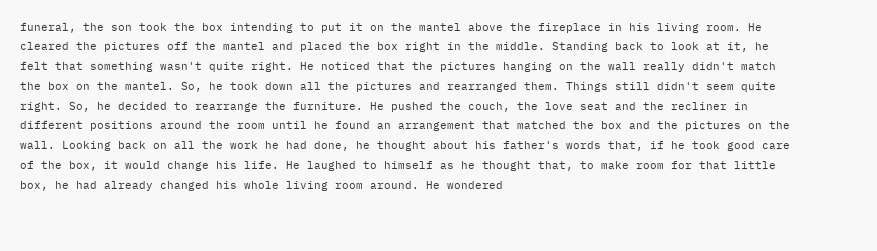funeral, the son took the box intending to put it on the mantel above the fireplace in his living room. He cleared the pictures off the mantel and placed the box right in the middle. Standing back to look at it, he felt that something wasn't quite right. He noticed that the pictures hanging on the wall really didn't match the box on the mantel. So, he took down all the pictures and rearranged them. Things still didn't seem quite right. So, he decided to rearrange the furniture. He pushed the couch, the love seat and the recliner in different positions around the room until he found an arrangement that matched the box and the pictures on the wall. Looking back on all the work he had done, he thought about his father's words that, if he took good care of the box, it would change his life. He laughed to himself as he thought that, to make room for that little box, he had already changed his whole living room around. He wondered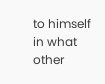to himself in what other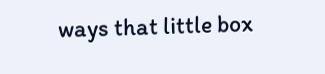ways that little box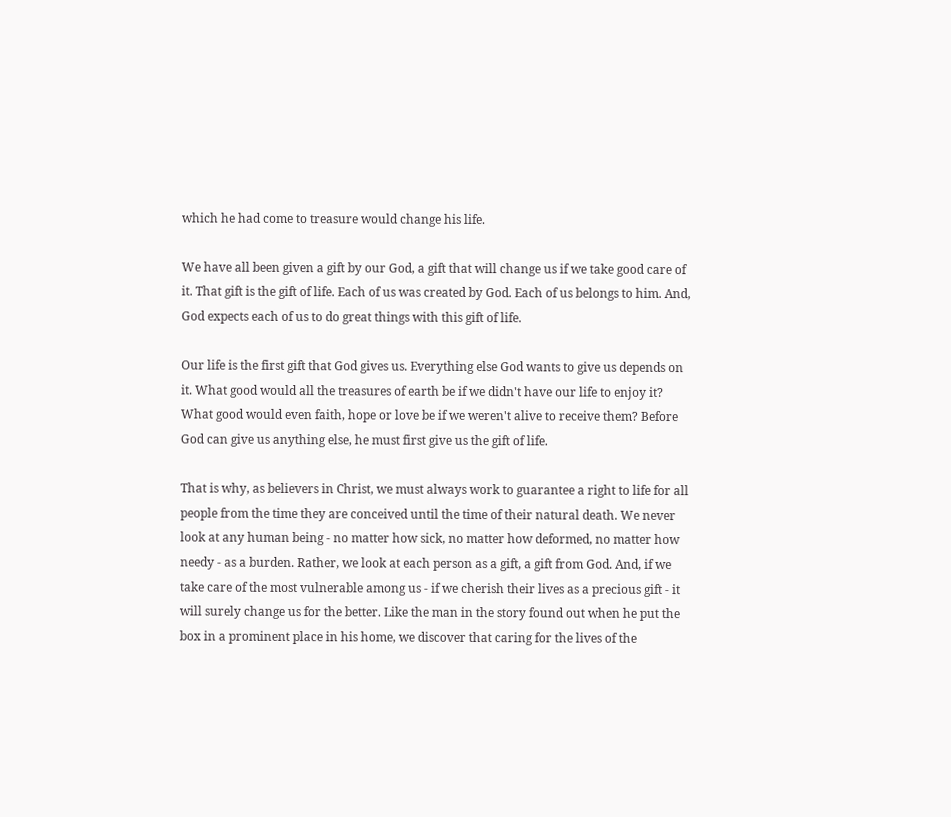which he had come to treasure would change his life.

We have all been given a gift by our God, a gift that will change us if we take good care of it. That gift is the gift of life. Each of us was created by God. Each of us belongs to him. And, God expects each of us to do great things with this gift of life.

Our life is the first gift that God gives us. Everything else God wants to give us depends on it. What good would all the treasures of earth be if we didn't have our life to enjoy it? What good would even faith, hope or love be if we weren't alive to receive them? Before God can give us anything else, he must first give us the gift of life.

That is why, as believers in Christ, we must always work to guarantee a right to life for all people from the time they are conceived until the time of their natural death. We never look at any human being - no matter how sick, no matter how deformed, no matter how needy - as a burden. Rather, we look at each person as a gift, a gift from God. And, if we take care of the most vulnerable among us - if we cherish their lives as a precious gift - it will surely change us for the better. Like the man in the story found out when he put the box in a prominent place in his home, we discover that caring for the lives of the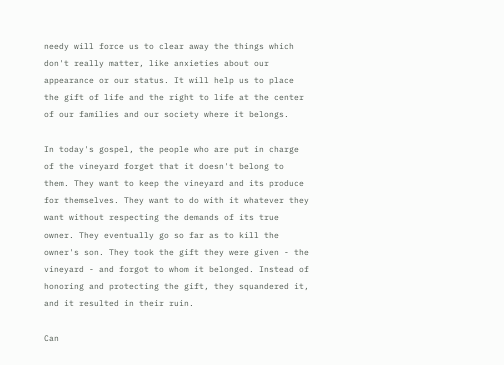needy will force us to clear away the things which don't really matter, like anxieties about our appearance or our status. It will help us to place the gift of life and the right to life at the center of our families and our society where it belongs.

In today's gospel, the people who are put in charge of the vineyard forget that it doesn't belong to them. They want to keep the vineyard and its produce for themselves. They want to do with it whatever they want without respecting the demands of its true owner. They eventually go so far as to kill the owner's son. They took the gift they were given - the vineyard - and forgot to whom it belonged. Instead of honoring and protecting the gift, they squandered it, and it resulted in their ruin.

Can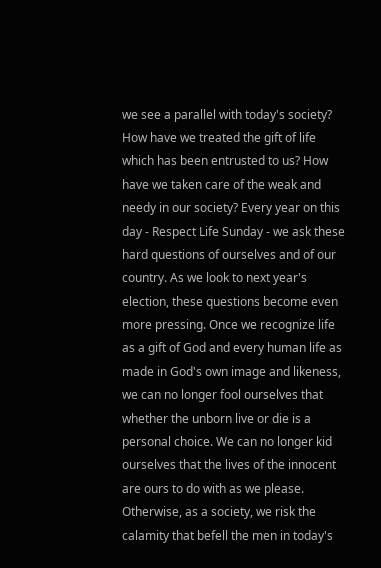we see a parallel with today's society? How have we treated the gift of life which has been entrusted to us? How have we taken care of the weak and needy in our society? Every year on this day - Respect Life Sunday - we ask these hard questions of ourselves and of our country. As we look to next year's election, these questions become even more pressing. Once we recognize life as a gift of God and every human life as made in God's own image and likeness, we can no longer fool ourselves that whether the unborn live or die is a personal choice. We can no longer kid ourselves that the lives of the innocent are ours to do with as we please. Otherwise, as a society, we risk the calamity that befell the men in today's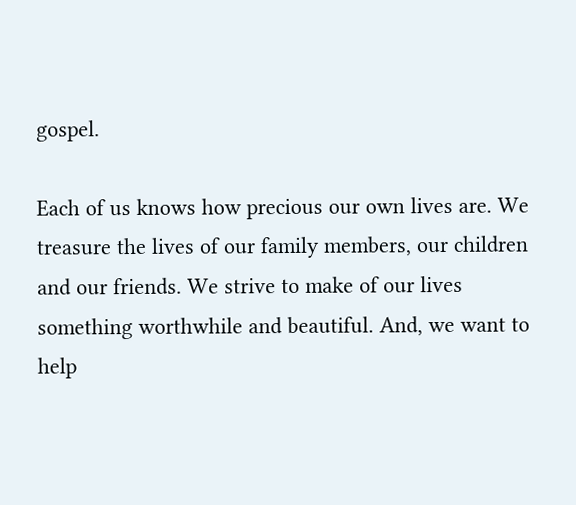gospel.

Each of us knows how precious our own lives are. We treasure the lives of our family members, our children and our friends. We strive to make of our lives something worthwhile and beautiful. And, we want to help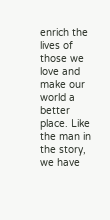enrich the lives of those we love and make our world a better place. Like the man in the story, we have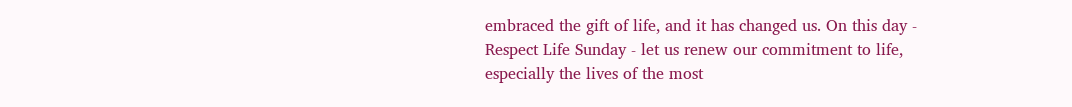embraced the gift of life, and it has changed us. On this day - Respect Life Sunday - let us renew our commitment to life, especially the lives of the most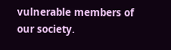vulnerable members of our society.